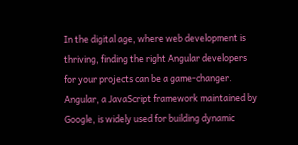In the digital age, where web development is thriving, finding the right Angular developers for your projects can be a game-changer. Angular, a JavaScript framework maintained by Google, is widely used for building dynamic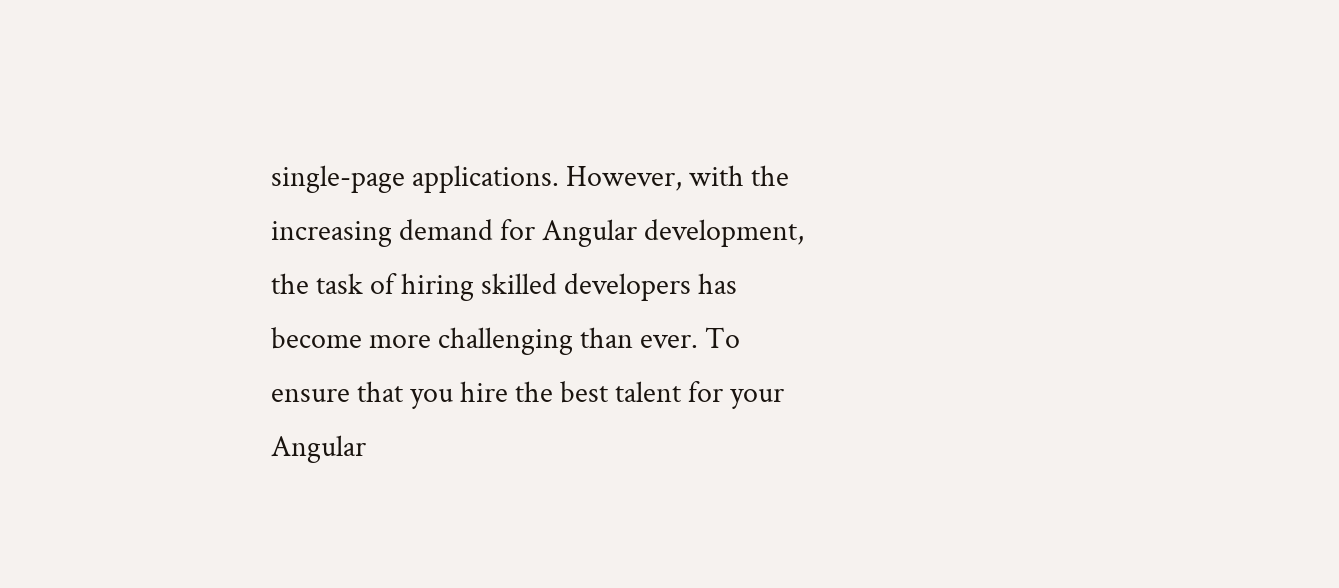single-page applications. However, with the increasing demand for Angular development, the task of hiring skilled developers has become more challenging than ever. To ensure that you hire the best talent for your Angular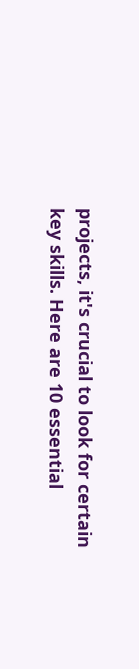projects, it's crucial to look for certain key skills. Here are 10 essential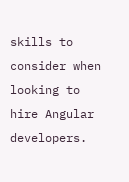skills to consider when looking to hire Angular developers.